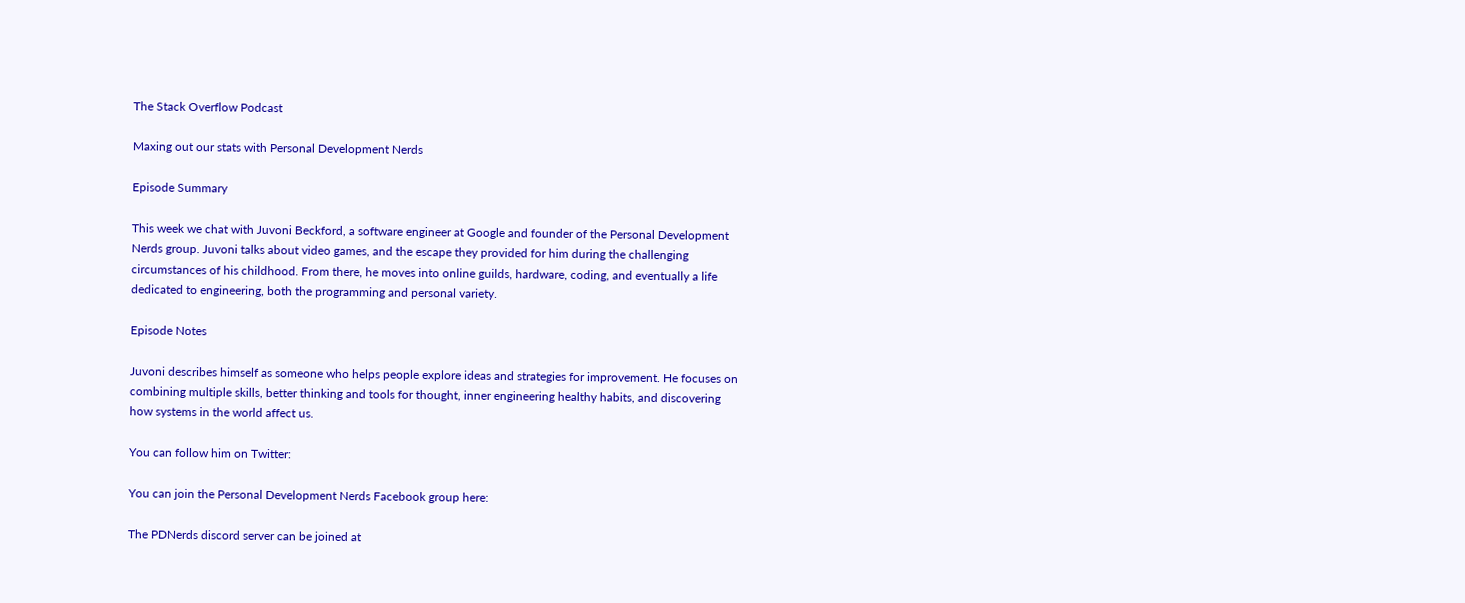The Stack Overflow Podcast

Maxing out our stats with Personal Development Nerds

Episode Summary

This week we chat with Juvoni Beckford, a software engineer at Google and founder of the Personal Development Nerds group. Juvoni talks about video games, and the escape they provided for him during the challenging circumstances of his childhood. From there, he moves into online guilds, hardware, coding, and eventually a life dedicated to engineering, both the programming and personal variety.

Episode Notes

Juvoni describes himself as someone who helps people explore ideas and strategies for improvement. He focuses on combining multiple skills, better thinking and tools for thought, inner engineering healthy habits, and discovering how systems in the world affect us.

You can follow him on Twitter:

You can join the Personal Development Nerds Facebook group here:

The PDNerds discord server can be joined at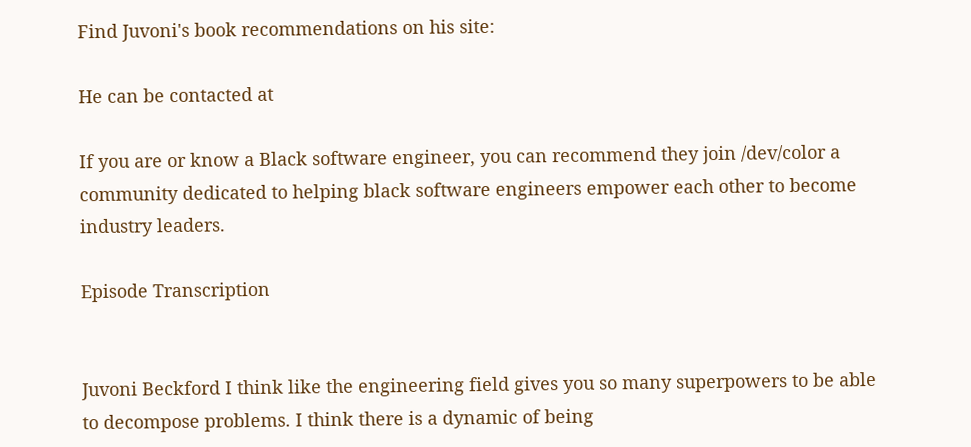Find Juvoni's book recommendations on his site:

He can be contacted at

If you are or know a Black software engineer, you can recommend they join /dev/color a community dedicated to helping black software engineers empower each other to become industry leaders.

Episode Transcription


Juvoni Beckford I think like the engineering field gives you so many superpowers to be able to decompose problems. I think there is a dynamic of being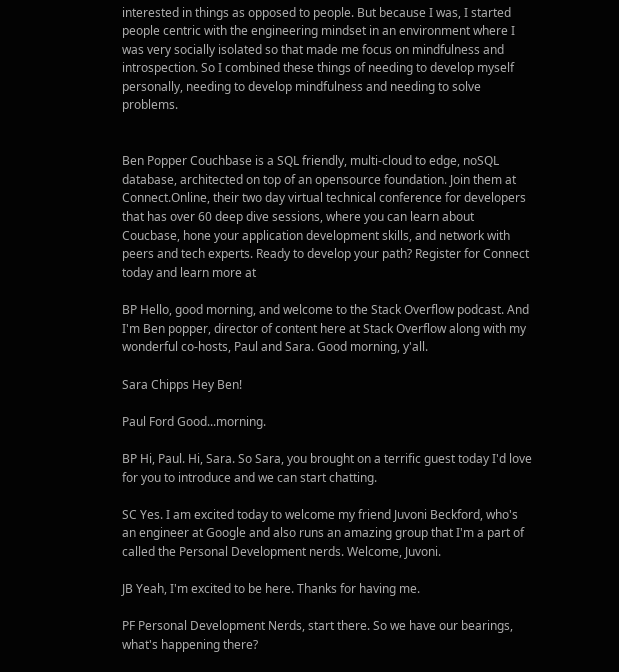interested in things as opposed to people. But because I was, I started people centric with the engineering mindset in an environment where I was very socially isolated so that made me focus on mindfulness and introspection. So I combined these things of needing to develop myself personally, needing to develop mindfulness and needing to solve problems.


Ben Popper Couchbase is a SQL friendly, multi-cloud to edge, noSQL database, architected on top of an opensource foundation. Join them at Connect.Online, their two day virtual technical conference for developers that has over 60 deep dive sessions, where you can learn about Coucbase, hone your application development skills, and network with peers and tech experts. Ready to develop your path? Register for Connect today and learn more at

BP Hello, good morning, and welcome to the Stack Overflow podcast. And I'm Ben popper, director of content here at Stack Overflow along with my wonderful co-hosts, Paul and Sara. Good morning, y'all.

Sara Chipps Hey Ben!

Paul Ford Good...morning.

BP Hi, Paul. Hi, Sara. So Sara, you brought on a terrific guest today I'd love for you to introduce and we can start chatting.

SC Yes. I am excited today to welcome my friend Juvoni Beckford, who's an engineer at Google and also runs an amazing group that I'm a part of called the Personal Development nerds. Welcome, Juvoni.

JB Yeah, I'm excited to be here. Thanks for having me.

PF Personal Development Nerds, start there. So we have our bearings, what's happening there?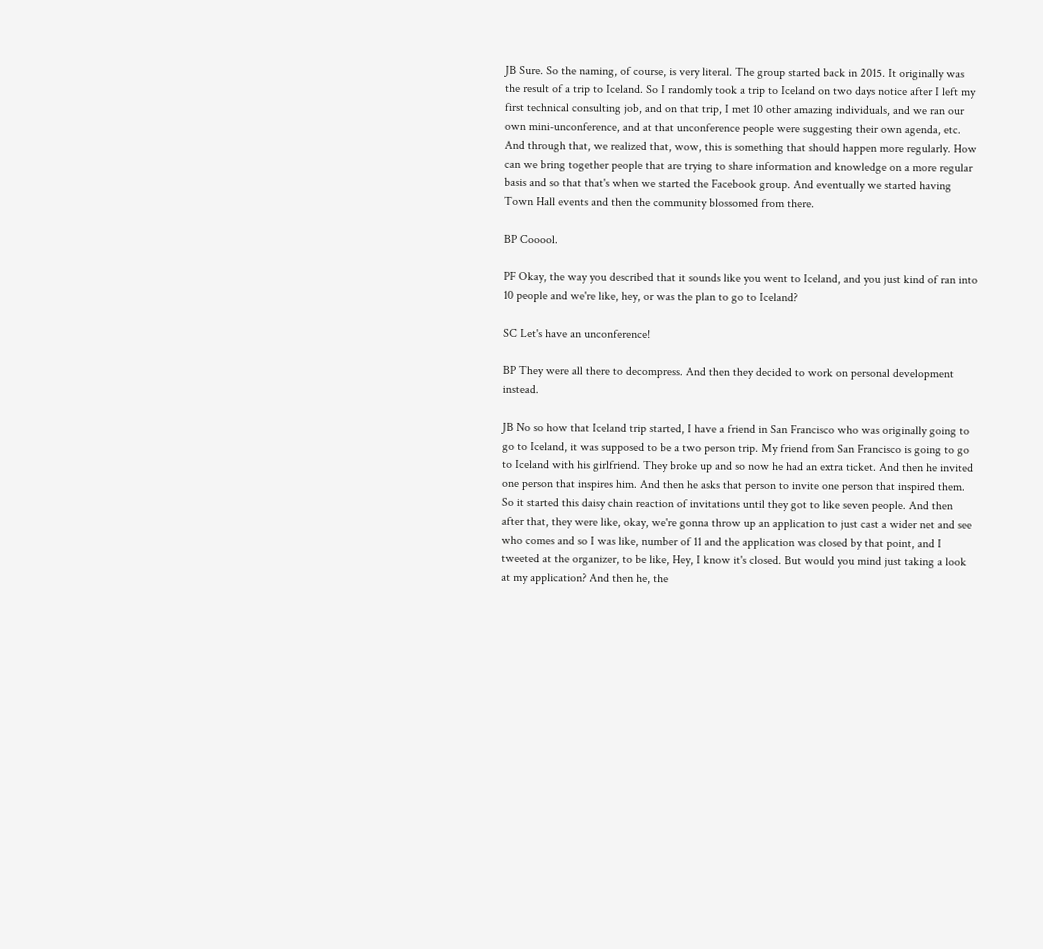JB Sure. So the naming, of course, is very literal. The group started back in 2015. It originally was the result of a trip to Iceland. So I randomly took a trip to Iceland on two days notice after I left my first technical consulting job, and on that trip, I met 10 other amazing individuals, and we ran our own mini-unconference, and at that unconference people were suggesting their own agenda, etc. And through that, we realized that, wow, this is something that should happen more regularly. How can we bring together people that are trying to share information and knowledge on a more regular basis and so that that's when we started the Facebook group. And eventually we started having Town Hall events and then the community blossomed from there.

BP Cooool.

PF Okay, the way you described that it sounds like you went to Iceland, and you just kind of ran into 10 people and we're like, hey, or was the plan to go to Iceland?

SC Let's have an unconference!

BP They were all there to decompress. And then they decided to work on personal development instead.

JB No so how that Iceland trip started, I have a friend in San Francisco who was originally going to go to Iceland, it was supposed to be a two person trip. My friend from San Francisco is going to go to Iceland with his girlfriend. They broke up and so now he had an extra ticket. And then he invited one person that inspires him. And then he asks that person to invite one person that inspired them. So it started this daisy chain reaction of invitations until they got to like seven people. And then after that, they were like, okay, we're gonna throw up an application to just cast a wider net and see who comes and so I was like, number of 11 and the application was closed by that point, and I tweeted at the organizer, to be like, Hey, I know it's closed. But would you mind just taking a look at my application? And then he, the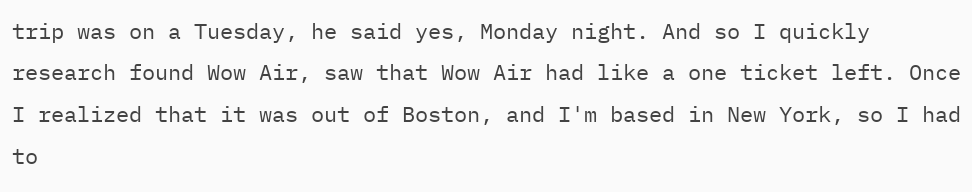trip was on a Tuesday, he said yes, Monday night. And so I quickly research found Wow Air, saw that Wow Air had like a one ticket left. Once I realized that it was out of Boston, and I'm based in New York, so I had to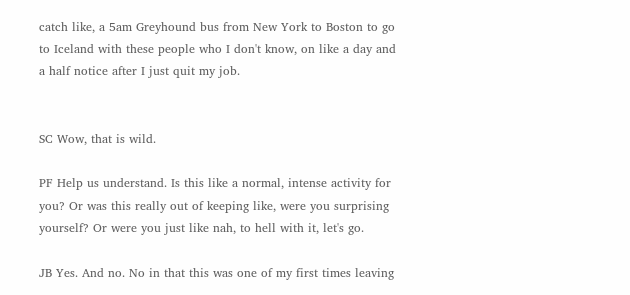catch like, a 5am Greyhound bus from New York to Boston to go to Iceland with these people who I don't know, on like a day and a half notice after I just quit my job.


SC Wow, that is wild.

PF Help us understand. Is this like a normal, intense activity for you? Or was this really out of keeping like, were you surprising yourself? Or were you just like nah, to hell with it, let's go.

JB Yes. And no. No in that this was one of my first times leaving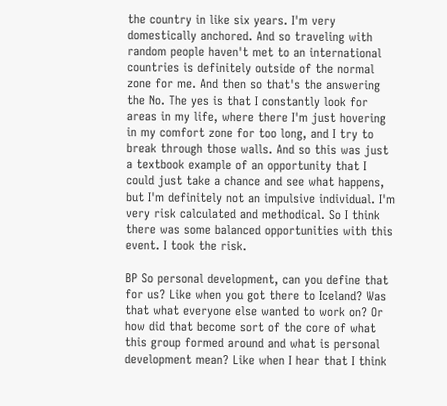the country in like six years. I'm very domestically anchored. And so traveling with random people haven't met to an international countries is definitely outside of the normal zone for me. And then so that's the answering the No. The yes is that I constantly look for areas in my life, where there I'm just hovering in my comfort zone for too long, and I try to break through those walls. And so this was just a textbook example of an opportunity that I could just take a chance and see what happens, but I'm definitely not an impulsive individual. I'm very risk calculated and methodical. So I think there was some balanced opportunities with this event. I took the risk.

BP So personal development, can you define that for us? Like when you got there to Iceland? Was that what everyone else wanted to work on? Or how did that become sort of the core of what this group formed around and what is personal development mean? Like when I hear that I think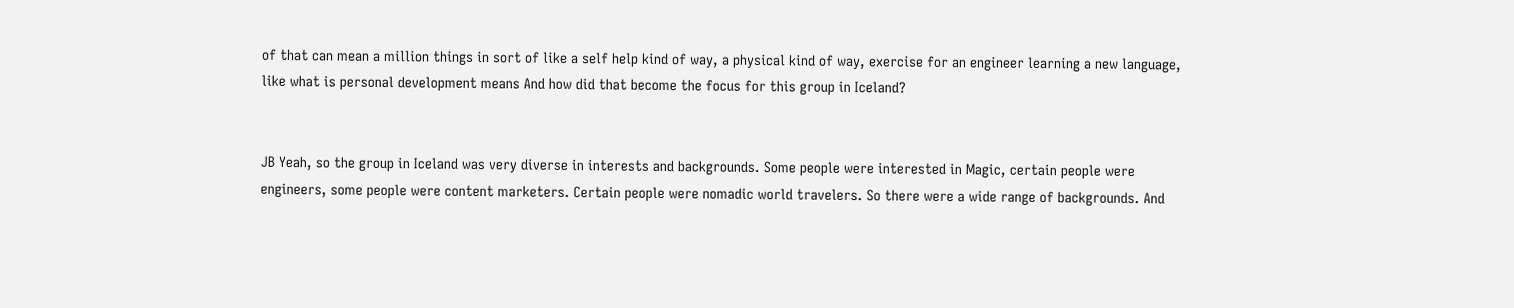of that can mean a million things in sort of like a self help kind of way, a physical kind of way, exercise for an engineer learning a new language, like what is personal development means And how did that become the focus for this group in Iceland?


JB Yeah, so the group in Iceland was very diverse in interests and backgrounds. Some people were interested in Magic, certain people were engineers, some people were content marketers. Certain people were nomadic world travelers. So there were a wide range of backgrounds. And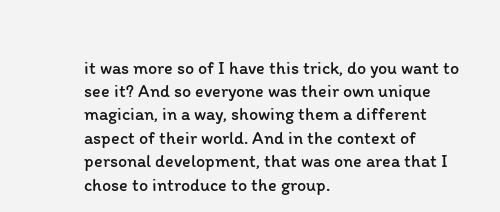it was more so of I have this trick, do you want to see it? And so everyone was their own unique magician, in a way, showing them a different aspect of their world. And in the context of personal development, that was one area that I chose to introduce to the group.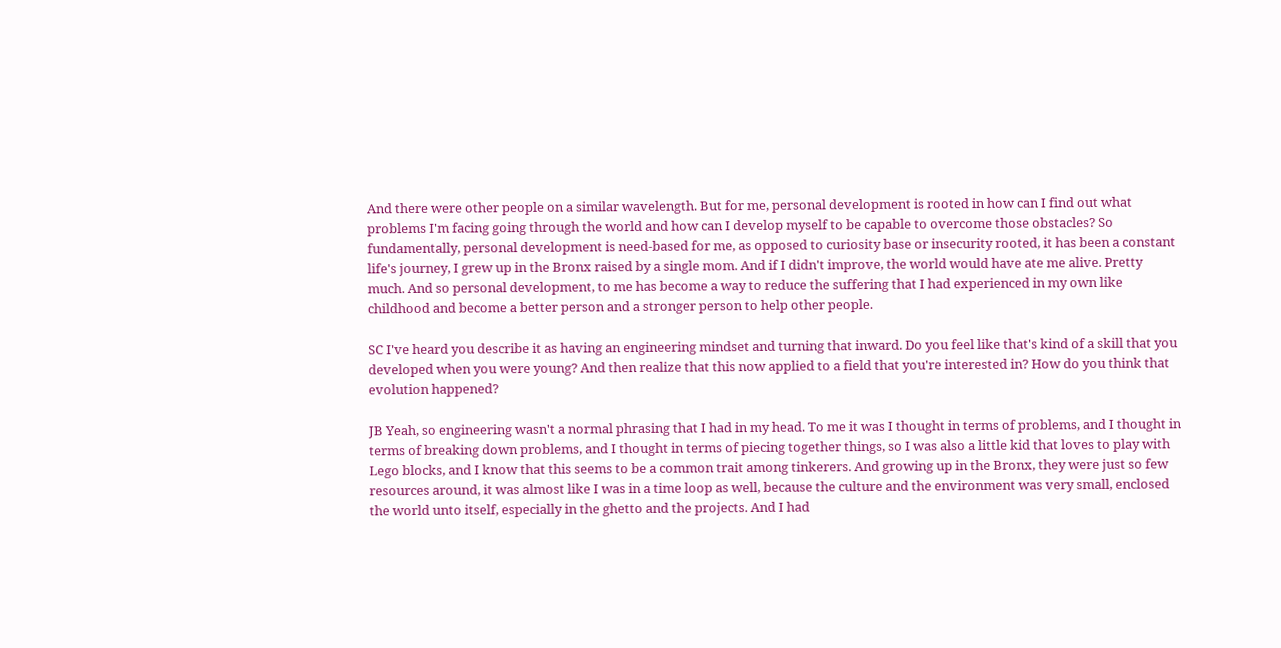And there were other people on a similar wavelength. But for me, personal development is rooted in how can I find out what problems I'm facing going through the world and how can I develop myself to be capable to overcome those obstacles? So fundamentally, personal development is need-based for me, as opposed to curiosity base or insecurity rooted, it has been a constant life's journey, I grew up in the Bronx raised by a single mom. And if I didn't improve, the world would have ate me alive. Pretty much. And so personal development, to me has become a way to reduce the suffering that I had experienced in my own like childhood and become a better person and a stronger person to help other people.

SC I've heard you describe it as having an engineering mindset and turning that inward. Do you feel like that's kind of a skill that you developed when you were young? And then realize that this now applied to a field that you're interested in? How do you think that evolution happened?

JB Yeah, so engineering wasn't a normal phrasing that I had in my head. To me it was I thought in terms of problems, and I thought in terms of breaking down problems, and I thought in terms of piecing together things, so I was also a little kid that loves to play with Lego blocks, and I know that this seems to be a common trait among tinkerers. And growing up in the Bronx, they were just so few resources around, it was almost like I was in a time loop as well, because the culture and the environment was very small, enclosed the world unto itself, especially in the ghetto and the projects. And I had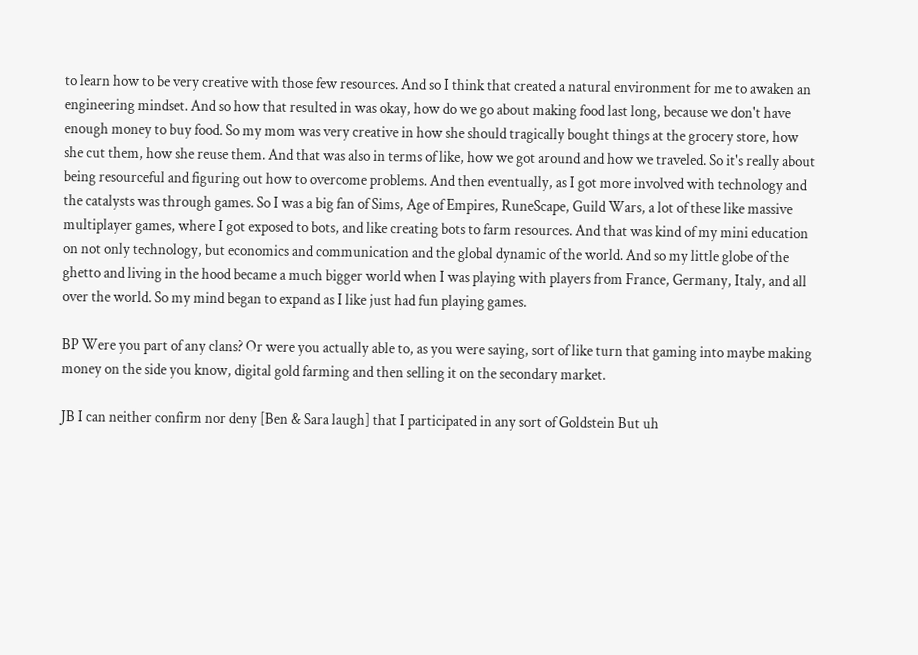to learn how to be very creative with those few resources. And so I think that created a natural environment for me to awaken an engineering mindset. And so how that resulted in was okay, how do we go about making food last long, because we don't have enough money to buy food. So my mom was very creative in how she should tragically bought things at the grocery store, how she cut them, how she reuse them. And that was also in terms of like, how we got around and how we traveled. So it's really about being resourceful and figuring out how to overcome problems. And then eventually, as I got more involved with technology and the catalysts was through games. So I was a big fan of Sims, Age of Empires, RuneScape, Guild Wars, a lot of these like massive multiplayer games, where I got exposed to bots, and like creating bots to farm resources. And that was kind of my mini education on not only technology, but economics and communication and the global dynamic of the world. And so my little globe of the ghetto and living in the hood became a much bigger world when I was playing with players from France, Germany, Italy, and all over the world. So my mind began to expand as I like just had fun playing games.

BP Were you part of any clans? Or were you actually able to, as you were saying, sort of like turn that gaming into maybe making money on the side you know, digital gold farming and then selling it on the secondary market.

JB I can neither confirm nor deny [Ben & Sara laugh] that I participated in any sort of Goldstein But uh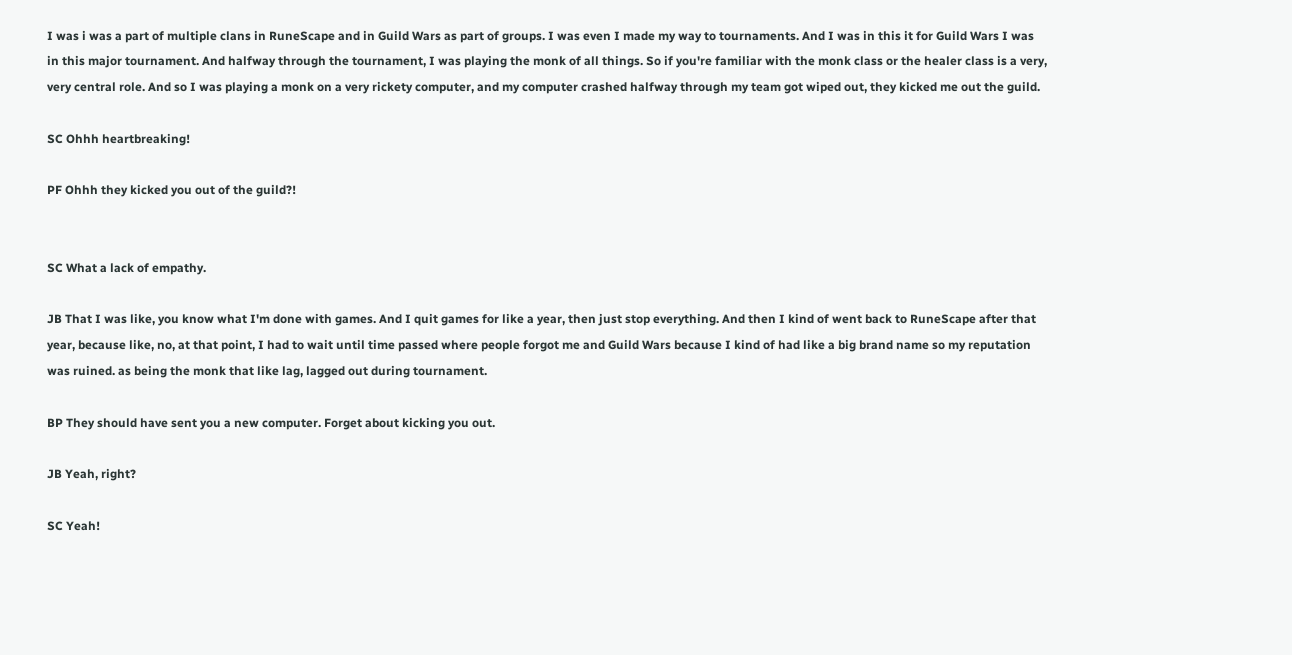I was i was a part of multiple clans in RuneScape and in Guild Wars as part of groups. I was even I made my way to tournaments. And I was in this it for Guild Wars I was in this major tournament. And halfway through the tournament, I was playing the monk of all things. So if you're familiar with the monk class or the healer class is a very, very central role. And so I was playing a monk on a very rickety computer, and my computer crashed halfway through my team got wiped out, they kicked me out the guild.

SC Ohhh heartbreaking!

PF Ohhh they kicked you out of the guild?!


SC What a lack of empathy.

JB That I was like, you know what I'm done with games. And I quit games for like a year, then just stop everything. And then I kind of went back to RuneScape after that year, because like, no, at that point, I had to wait until time passed where people forgot me and Guild Wars because I kind of had like a big brand name so my reputation was ruined. as being the monk that like lag, lagged out during tournament.

BP They should have sent you a new computer. Forget about kicking you out.

JB Yeah, right?

SC Yeah!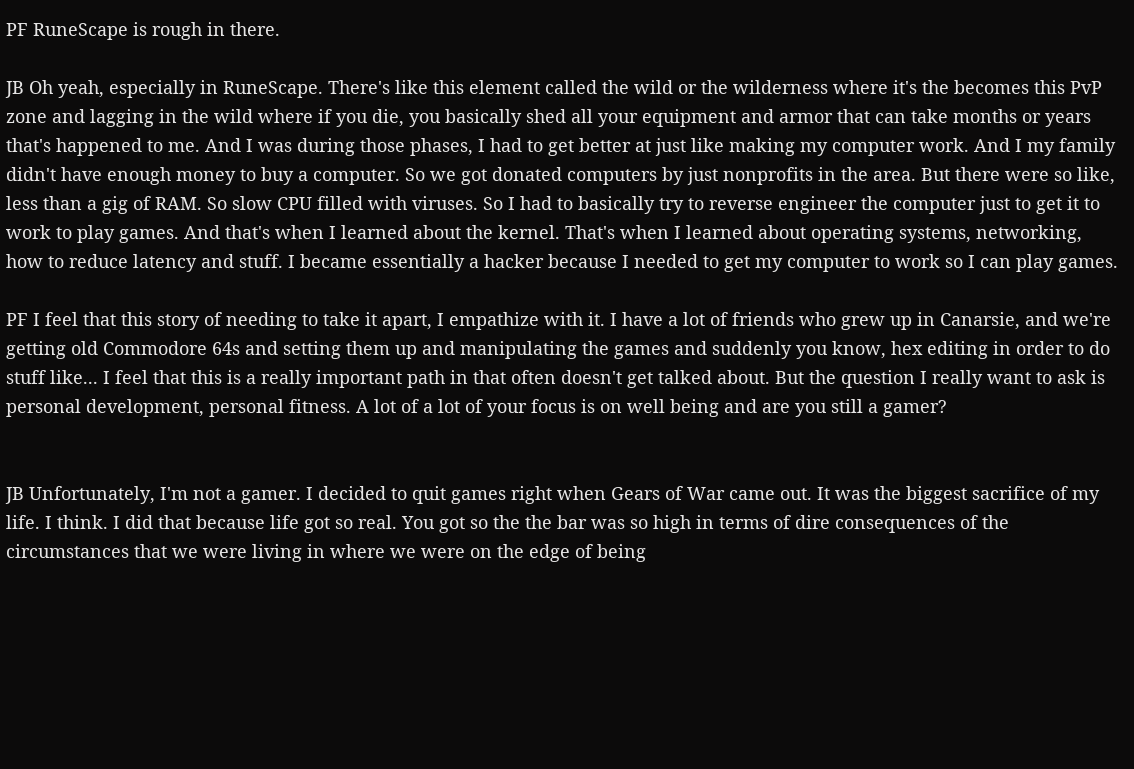PF RuneScape is rough in there.

JB Oh yeah, especially in RuneScape. There's like this element called the wild or the wilderness where it's the becomes this PvP zone and lagging in the wild where if you die, you basically shed all your equipment and armor that can take months or years that's happened to me. And I was during those phases, I had to get better at just like making my computer work. And I my family didn't have enough money to buy a computer. So we got donated computers by just nonprofits in the area. But there were so like, less than a gig of RAM. So slow CPU filled with viruses. So I had to basically try to reverse engineer the computer just to get it to work to play games. And that's when I learned about the kernel. That's when I learned about operating systems, networking, how to reduce latency and stuff. I became essentially a hacker because I needed to get my computer to work so I can play games.

PF I feel that this story of needing to take it apart, I empathize with it. I have a lot of friends who grew up in Canarsie, and we're getting old Commodore 64s and setting them up and manipulating the games and suddenly you know, hex editing in order to do stuff like... I feel that this is a really important path in that often doesn't get talked about. But the question I really want to ask is personal development, personal fitness. A lot of a lot of your focus is on well being and are you still a gamer?


JB Unfortunately, I'm not a gamer. I decided to quit games right when Gears of War came out. It was the biggest sacrifice of my life. I think. I did that because life got so real. You got so the the bar was so high in terms of dire consequences of the circumstances that we were living in where we were on the edge of being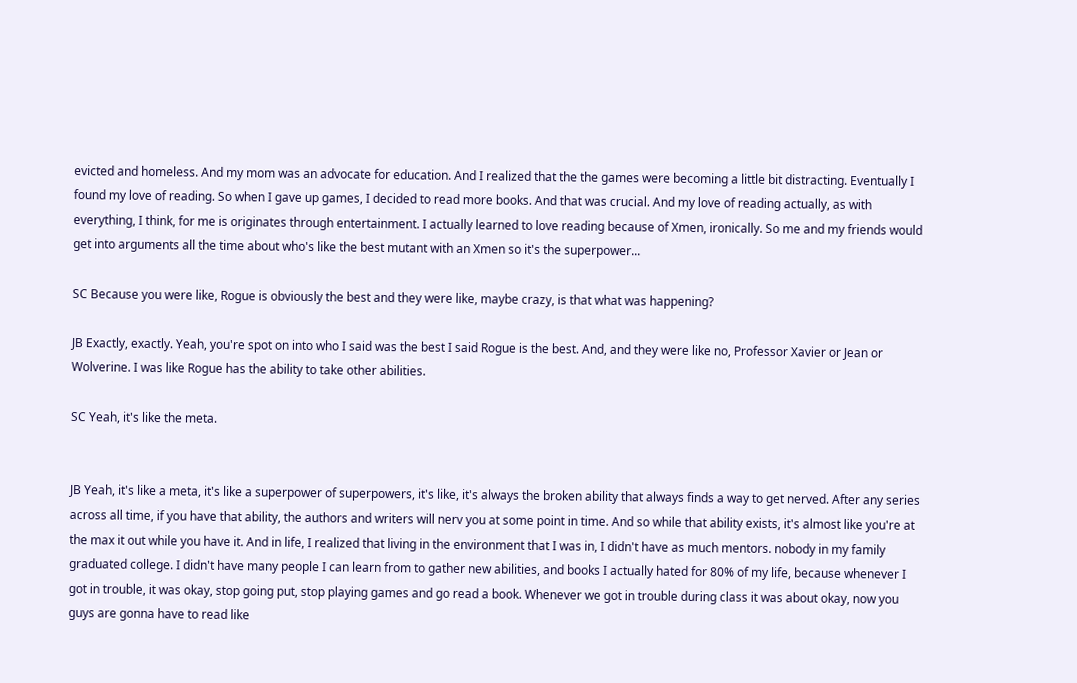evicted and homeless. And my mom was an advocate for education. And I realized that the the games were becoming a little bit distracting. Eventually I found my love of reading. So when I gave up games, I decided to read more books. And that was crucial. And my love of reading actually, as with everything, I think, for me is originates through entertainment. I actually learned to love reading because of Xmen, ironically. So me and my friends would get into arguments all the time about who's like the best mutant with an Xmen so it's the superpower...

SC Because you were like, Rogue is obviously the best and they were like, maybe crazy, is that what was happening?

JB Exactly, exactly. Yeah, you're spot on into who I said was the best I said Rogue is the best. And, and they were like no, Professor Xavier or Jean or Wolverine. I was like Rogue has the ability to take other abilities.

SC Yeah, it's like the meta.


JB Yeah, it's like a meta, it's like a superpower of superpowers, it's like, it's always the broken ability that always finds a way to get nerved. After any series across all time, if you have that ability, the authors and writers will nerv you at some point in time. And so while that ability exists, it's almost like you're at the max it out while you have it. And in life, I realized that living in the environment that I was in, I didn't have as much mentors. nobody in my family graduated college. I didn't have many people I can learn from to gather new abilities, and books I actually hated for 80% of my life, because whenever I got in trouble, it was okay, stop going put, stop playing games and go read a book. Whenever we got in trouble during class it was about okay, now you guys are gonna have to read like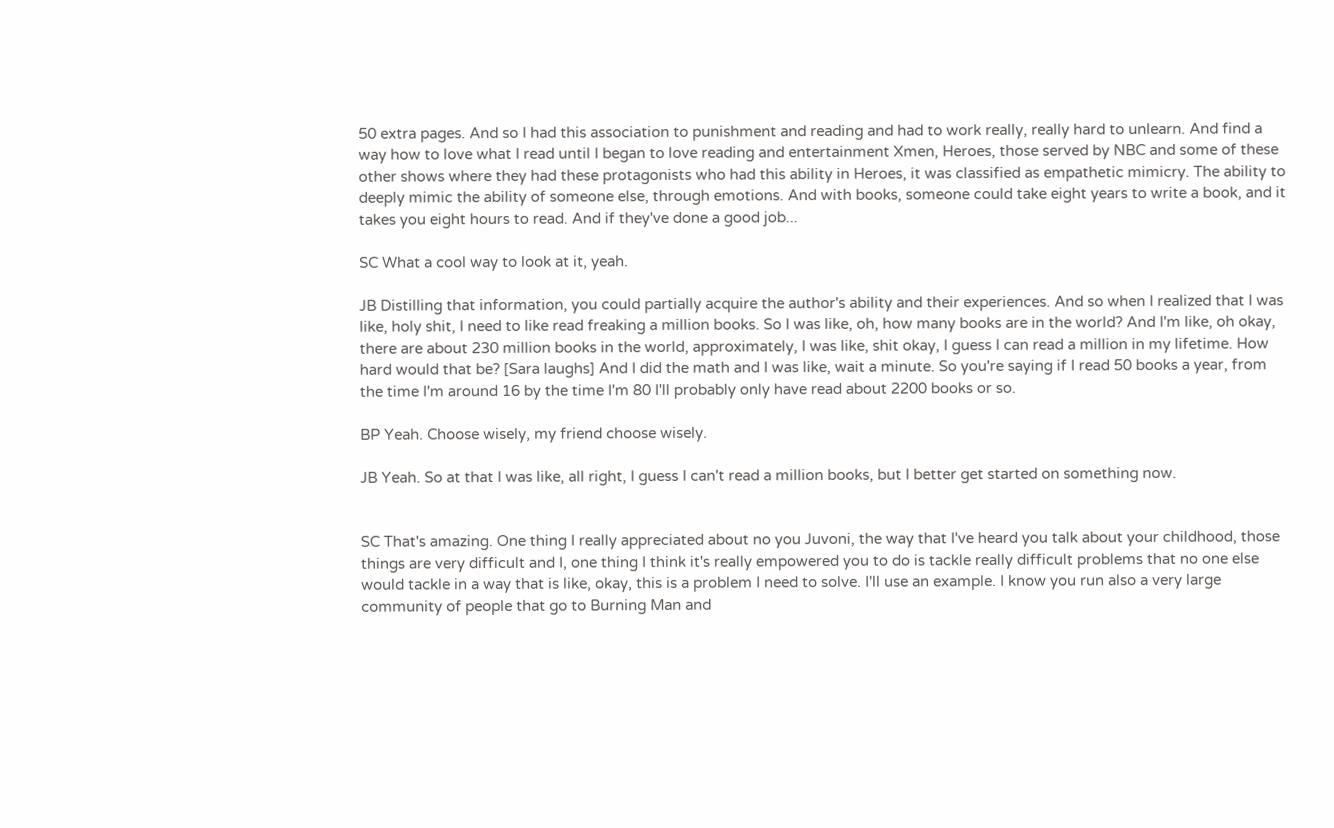50 extra pages. And so I had this association to punishment and reading and had to work really, really hard to unlearn. And find a way how to love what I read until I began to love reading and entertainment Xmen, Heroes, those served by NBC and some of these other shows where they had these protagonists who had this ability in Heroes, it was classified as empathetic mimicry. The ability to deeply mimic the ability of someone else, through emotions. And with books, someone could take eight years to write a book, and it takes you eight hours to read. And if they've done a good job...

SC What a cool way to look at it, yeah.

JB Distilling that information, you could partially acquire the author's ability and their experiences. And so when I realized that I was like, holy shit, I need to like read freaking a million books. So I was like, oh, how many books are in the world? And I'm like, oh okay, there are about 230 million books in the world, approximately, I was like, shit okay, I guess I can read a million in my lifetime. How hard would that be? [Sara laughs] And I did the math and I was like, wait a minute. So you're saying if I read 50 books a year, from the time I'm around 16 by the time I'm 80 I'll probably only have read about 2200 books or so.

BP Yeah. Choose wisely, my friend choose wisely.

JB Yeah. So at that I was like, all right, I guess I can't read a million books, but I better get started on something now.


SC That's amazing. One thing I really appreciated about no you Juvoni, the way that I've heard you talk about your childhood, those things are very difficult and I, one thing I think it's really empowered you to do is tackle really difficult problems that no one else would tackle in a way that is like, okay, this is a problem I need to solve. I'll use an example. I know you run also a very large community of people that go to Burning Man and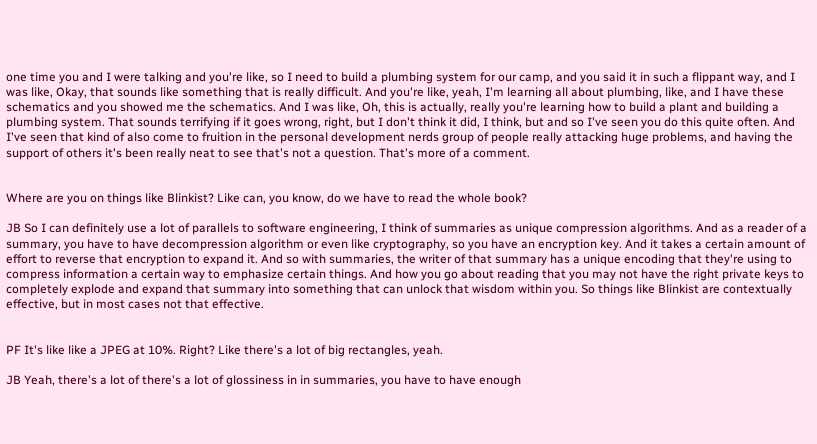one time you and I were talking and you're like, so I need to build a plumbing system for our camp, and you said it in such a flippant way, and I was like, Okay, that sounds like something that is really difficult. And you're like, yeah, I'm learning all about plumbing, like, and I have these schematics and you showed me the schematics. And I was like, Oh, this is actually, really you're learning how to build a plant and building a plumbing system. That sounds terrifying if it goes wrong, right, but I don't think it did, I think, but and so I've seen you do this quite often. And I've seen that kind of also come to fruition in the personal development nerds group of people really attacking huge problems, and having the support of others it's been really neat to see that's not a question. That's more of a comment.


Where are you on things like Blinkist? Like can, you know, do we have to read the whole book?

JB So I can definitely use a lot of parallels to software engineering, I think of summaries as unique compression algorithms. And as a reader of a summary, you have to have decompression algorithm or even like cryptography, so you have an encryption key. And it takes a certain amount of effort to reverse that encryption to expand it. And so with summaries, the writer of that summary has a unique encoding that they're using to compress information a certain way to emphasize certain things. And how you go about reading that you may not have the right private keys to completely explode and expand that summary into something that can unlock that wisdom within you. So things like Blinkist are contextually effective, but in most cases not that effective.


PF It's like like a JPEG at 10%. Right? Like there's a lot of big rectangles, yeah.

JB Yeah, there's a lot of there's a lot of glossiness in in summaries, you have to have enough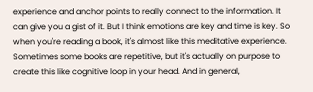experience and anchor points to really connect to the information. It can give you a gist of it. But I think emotions are key and time is key. So when you're reading a book, it's almost like this meditative experience. Sometimes some books are repetitive, but it's actually on purpose to create this like cognitive loop in your head. And in general,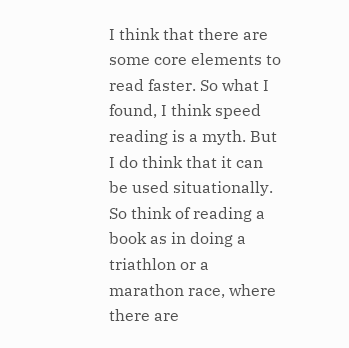I think that there are some core elements to read faster. So what I found, I think speed reading is a myth. But I do think that it can be used situationally. So think of reading a book as in doing a triathlon or a marathon race, where there are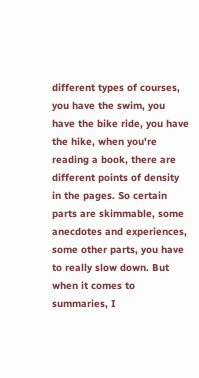different types of courses, you have the swim, you have the bike ride, you have the hike, when you're reading a book, there are different points of density in the pages. So certain parts are skimmable, some anecdotes and experiences, some other parts, you have to really slow down. But when it comes to summaries, I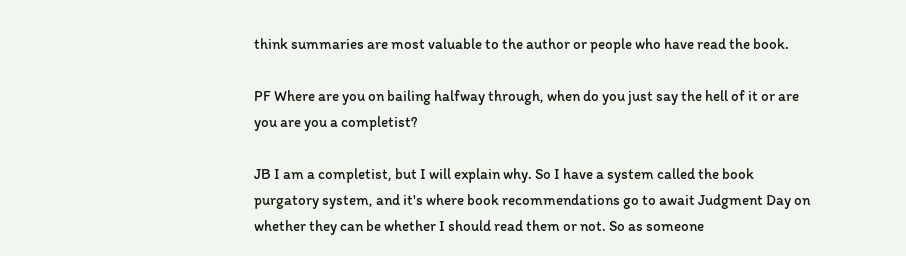think summaries are most valuable to the author or people who have read the book.

PF Where are you on bailing halfway through, when do you just say the hell of it or are you are you a completist?

JB I am a completist, but I will explain why. So I have a system called the book purgatory system, and it's where book recommendations go to await Judgment Day on whether they can be whether I should read them or not. So as someone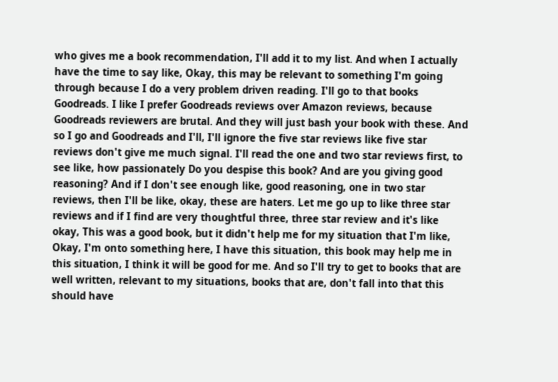who gives me a book recommendation, I'll add it to my list. And when I actually have the time to say like, Okay, this may be relevant to something I'm going through because I do a very problem driven reading. I'll go to that books Goodreads. I like I prefer Goodreads reviews over Amazon reviews, because Goodreads reviewers are brutal. And they will just bash your book with these. And so I go and Goodreads and I'll, I'll ignore the five star reviews like five star reviews don't give me much signal. I'll read the one and two star reviews first, to see like, how passionately Do you despise this book? And are you giving good reasoning? And if I don't see enough like, good reasoning, one in two star reviews, then I'll be like, okay, these are haters. Let me go up to like three star reviews and if I find are very thoughtful three, three star review and it's like okay, This was a good book, but it didn't help me for my situation that I'm like, Okay, I'm onto something here, I have this situation, this book may help me in this situation, I think it will be good for me. And so I'll try to get to books that are well written, relevant to my situations, books that are, don't fall into that this should have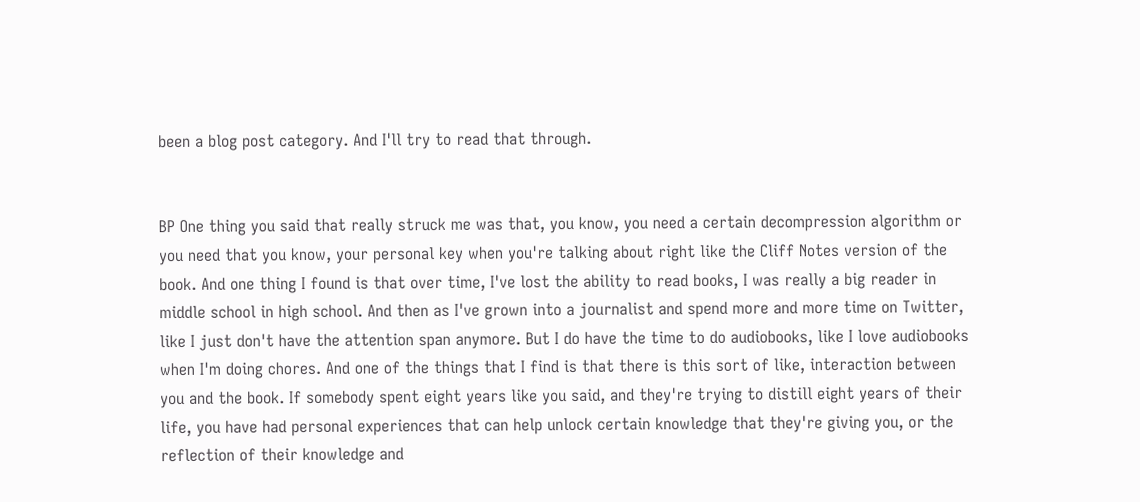been a blog post category. And I'll try to read that through.


BP One thing you said that really struck me was that, you know, you need a certain decompression algorithm or you need that you know, your personal key when you're talking about right like the Cliff Notes version of the book. And one thing I found is that over time, I've lost the ability to read books, I was really a big reader in middle school in high school. And then as I've grown into a journalist and spend more and more time on Twitter, like I just don't have the attention span anymore. But I do have the time to do audiobooks, like I love audiobooks when I'm doing chores. And one of the things that I find is that there is this sort of like, interaction between you and the book. If somebody spent eight years like you said, and they're trying to distill eight years of their life, you have had personal experiences that can help unlock certain knowledge that they're giving you, or the reflection of their knowledge and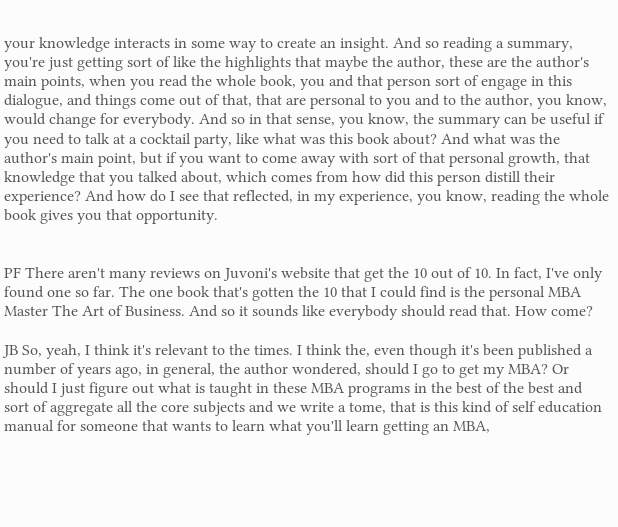your knowledge interacts in some way to create an insight. And so reading a summary, you're just getting sort of like the highlights that maybe the author, these are the author's main points, when you read the whole book, you and that person sort of engage in this dialogue, and things come out of that, that are personal to you and to the author, you know, would change for everybody. And so in that sense, you know, the summary can be useful if you need to talk at a cocktail party, like what was this book about? And what was the author's main point, but if you want to come away with sort of that personal growth, that knowledge that you talked about, which comes from how did this person distill their experience? And how do I see that reflected, in my experience, you know, reading the whole book gives you that opportunity.


PF There aren't many reviews on Juvoni's website that get the 10 out of 10. In fact, I've only found one so far. The one book that's gotten the 10 that I could find is the personal MBA Master The Art of Business. And so it sounds like everybody should read that. How come?

JB So, yeah, I think it's relevant to the times. I think the, even though it's been published a number of years ago, in general, the author wondered, should I go to get my MBA? Or should I just figure out what is taught in these MBA programs in the best of the best and sort of aggregate all the core subjects and we write a tome, that is this kind of self education manual for someone that wants to learn what you'll learn getting an MBA,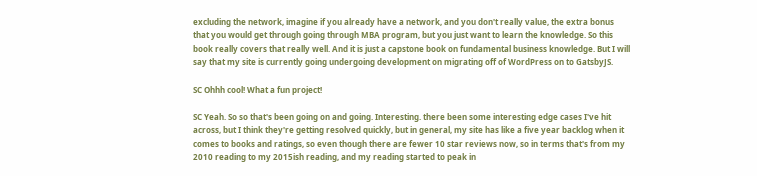excluding the network, imagine if you already have a network, and you don't really value, the extra bonus that you would get through going through MBA program, but you just want to learn the knowledge. So this book really covers that really well. And it is just a capstone book on fundamental business knowledge. But I will say that my site is currently going undergoing development on migrating off of WordPress on to GatsbyJS.

SC Ohhh cool! What a fun project!

SC Yeah. So so that's been going on and going. Interesting. there been some interesting edge cases I've hit across, but I think they're getting resolved quickly, but in general, my site has like a five year backlog when it comes to books and ratings, so even though there are fewer 10 star reviews now, so in terms that's from my 2010 reading to my 2015ish reading, and my reading started to peak in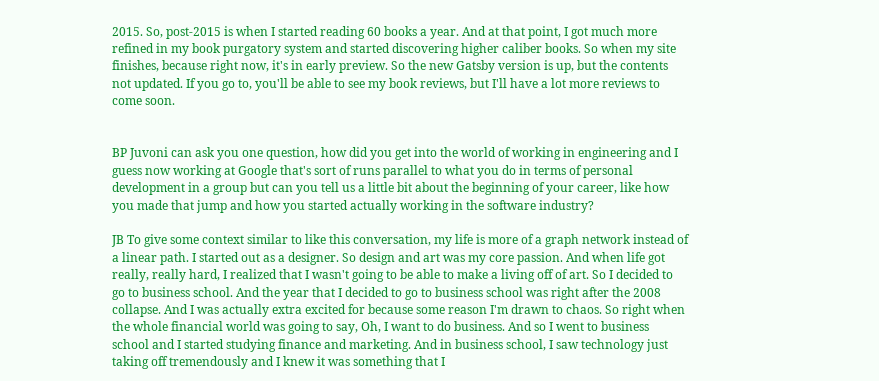2015. So, post-2015 is when I started reading 60 books a year. And at that point, I got much more refined in my book purgatory system and started discovering higher caliber books. So when my site finishes, because right now, it's in early preview. So the new Gatsby version is up, but the contents not updated. If you go to, you'll be able to see my book reviews, but I'll have a lot more reviews to come soon.


BP Juvoni can ask you one question, how did you get into the world of working in engineering and I guess now working at Google that's sort of runs parallel to what you do in terms of personal development in a group but can you tell us a little bit about the beginning of your career, like how you made that jump and how you started actually working in the software industry?

JB To give some context similar to like this conversation, my life is more of a graph network instead of a linear path. I started out as a designer. So design and art was my core passion. And when life got really, really hard, I realized that I wasn't going to be able to make a living off of art. So I decided to go to business school. And the year that I decided to go to business school was right after the 2008 collapse. And I was actually extra excited for because some reason I'm drawn to chaos. So right when the whole financial world was going to say, Oh, I want to do business. And so I went to business school and I started studying finance and marketing. And in business school, I saw technology just taking off tremendously and I knew it was something that I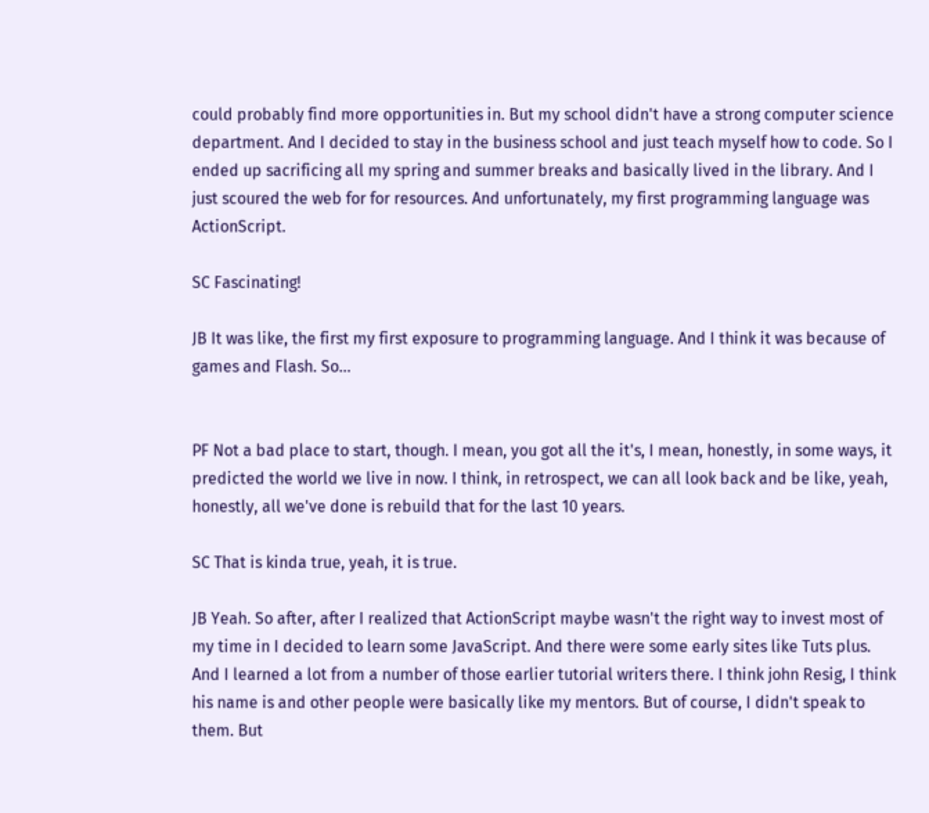could probably find more opportunities in. But my school didn't have a strong computer science department. And I decided to stay in the business school and just teach myself how to code. So I ended up sacrificing all my spring and summer breaks and basically lived in the library. And I just scoured the web for for resources. And unfortunately, my first programming language was ActionScript.

SC Fascinating!

JB It was like, the first my first exposure to programming language. And I think it was because of games and Flash. So...


PF Not a bad place to start, though. I mean, you got all the it's, I mean, honestly, in some ways, it predicted the world we live in now. I think, in retrospect, we can all look back and be like, yeah, honestly, all we've done is rebuild that for the last 10 years.

SC That is kinda true, yeah, it is true.

JB Yeah. So after, after I realized that ActionScript maybe wasn't the right way to invest most of my time in I decided to learn some JavaScript. And there were some early sites like Tuts plus. And I learned a lot from a number of those earlier tutorial writers there. I think john Resig, I think his name is and other people were basically like my mentors. But of course, I didn't speak to them. But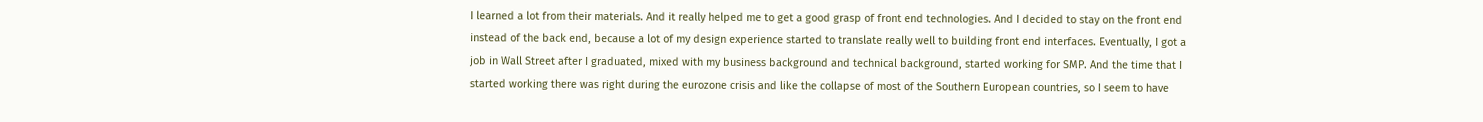I learned a lot from their materials. And it really helped me to get a good grasp of front end technologies. And I decided to stay on the front end instead of the back end, because a lot of my design experience started to translate really well to building front end interfaces. Eventually, I got a job in Wall Street after I graduated, mixed with my business background and technical background, started working for SMP. And the time that I started working there was right during the eurozone crisis and like the collapse of most of the Southern European countries, so I seem to have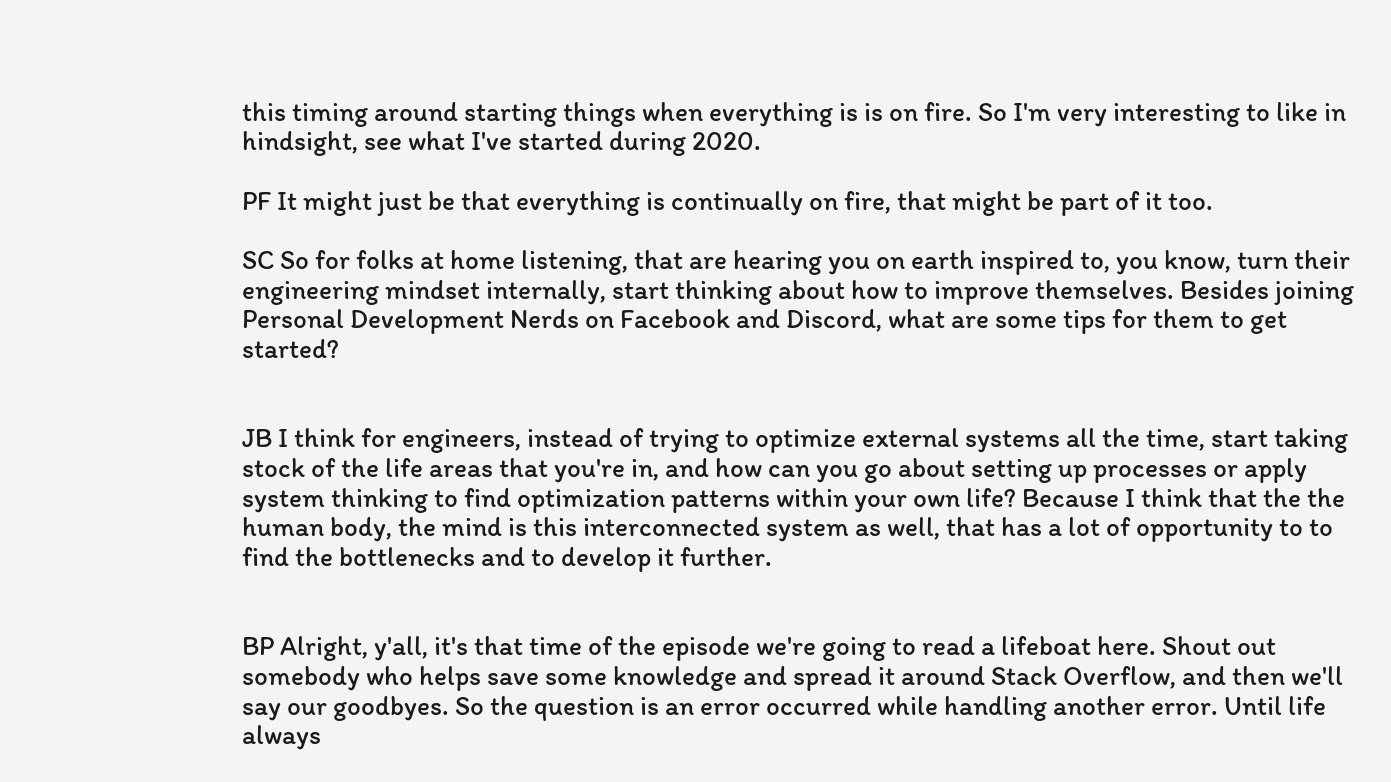this timing around starting things when everything is is on fire. So I'm very interesting to like in hindsight, see what I've started during 2020.

PF It might just be that everything is continually on fire, that might be part of it too.

SC So for folks at home listening, that are hearing you on earth inspired to, you know, turn their engineering mindset internally, start thinking about how to improve themselves. Besides joining Personal Development Nerds on Facebook and Discord, what are some tips for them to get started?


JB I think for engineers, instead of trying to optimize external systems all the time, start taking stock of the life areas that you're in, and how can you go about setting up processes or apply system thinking to find optimization patterns within your own life? Because I think that the the human body, the mind is this interconnected system as well, that has a lot of opportunity to to find the bottlenecks and to develop it further.


BP Alright, y'all, it's that time of the episode we're going to read a lifeboat here. Shout out somebody who helps save some knowledge and spread it around Stack Overflow, and then we'll say our goodbyes. So the question is an error occurred while handling another error. Until life always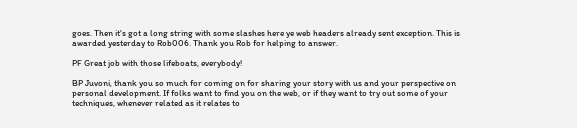goes. Then it's got a long string with some slashes here ye web headers already sent exception. This is awarded yesterday to Rob006. Thank you Rob for helping to answer.

PF Great job with those lifeboats, everybody!

BP Juvoni, thank you so much for coming on for sharing your story with us and your perspective on personal development. If folks want to find you on the web, or if they want to try out some of your techniques, whenever related as it relates to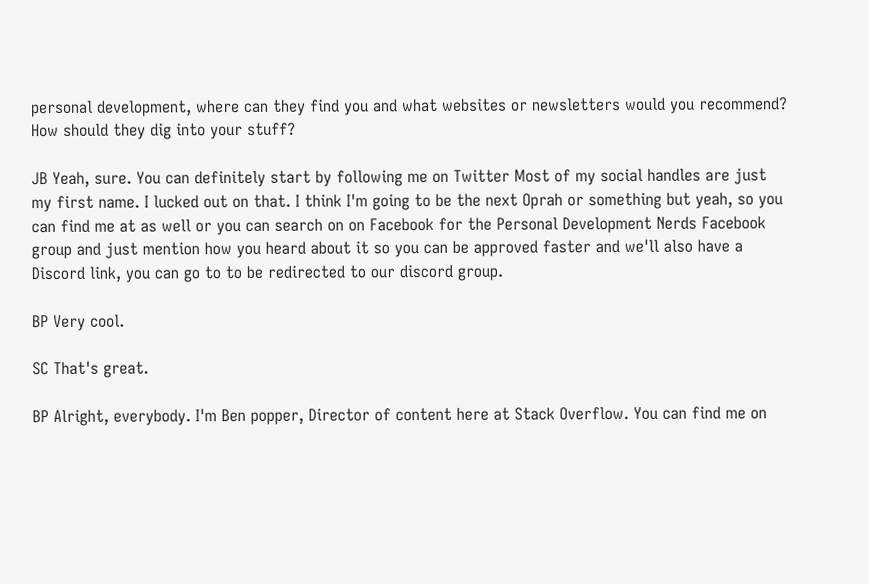personal development, where can they find you and what websites or newsletters would you recommend? How should they dig into your stuff?

JB Yeah, sure. You can definitely start by following me on Twitter Most of my social handles are just my first name. I lucked out on that. I think I'm going to be the next Oprah or something but yeah, so you can find me at as well or you can search on on Facebook for the Personal Development Nerds Facebook group and just mention how you heard about it so you can be approved faster and we'll also have a Discord link, you can go to to be redirected to our discord group.

BP Very cool.

SC That's great.

BP Alright, everybody. I'm Ben popper, Director of content here at Stack Overflow. You can find me on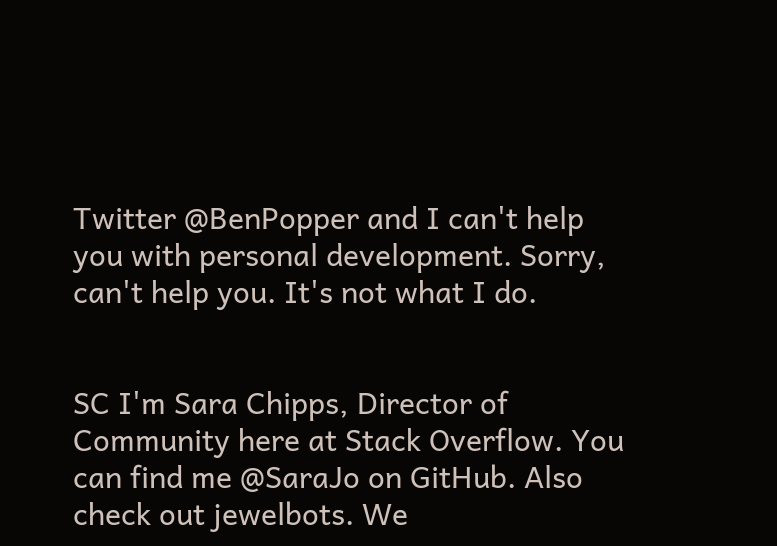Twitter @BenPopper and I can't help you with personal development. Sorry, can't help you. It's not what I do.


SC I'm Sara Chipps, Director of Community here at Stack Overflow. You can find me @SaraJo on GitHub. Also check out jewelbots. We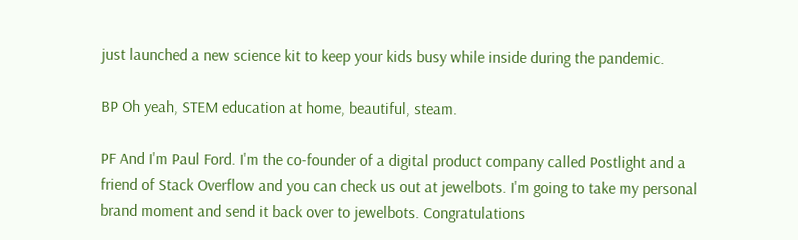just launched a new science kit to keep your kids busy while inside during the pandemic.

BP Oh yeah, STEM education at home, beautiful, steam.

PF And I'm Paul Ford. I'm the co-founder of a digital product company called Postlight and a friend of Stack Overflow and you can check us out at jewelbots. I'm going to take my personal brand moment and send it back over to jewelbots. Congratulations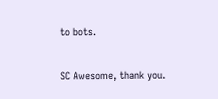to bots.

SC Awesome, thank you.